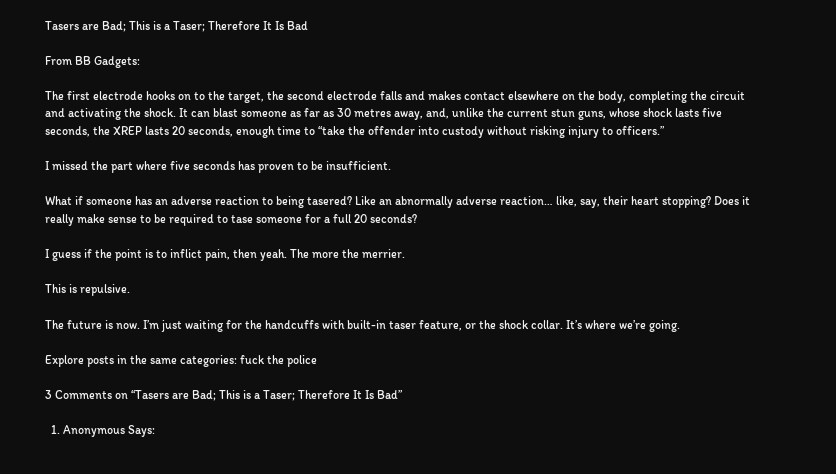Tasers are Bad; This is a Taser; Therefore It Is Bad

From BB Gadgets:

The first electrode hooks on to the target, the second electrode falls and makes contact elsewhere on the body, completing the circuit and activating the shock. It can blast someone as far as 30 metres away, and, unlike the current stun guns, whose shock lasts five seconds, the XREP lasts 20 seconds, enough time to “take the offender into custody without risking injury to officers.”

I missed the part where five seconds has proven to be insufficient.

What if someone has an adverse reaction to being tasered? Like an abnormally adverse reaction… like, say, their heart stopping? Does it really make sense to be required to tase someone for a full 20 seconds?

I guess if the point is to inflict pain, then yeah. The more the merrier.

This is repulsive.

The future is now. I’m just waiting for the handcuffs with built-in taser feature, or the shock collar. It’s where we’re going.

Explore posts in the same categories: fuck the police

3 Comments on “Tasers are Bad; This is a Taser; Therefore It Is Bad”

  1. Anonymous Says: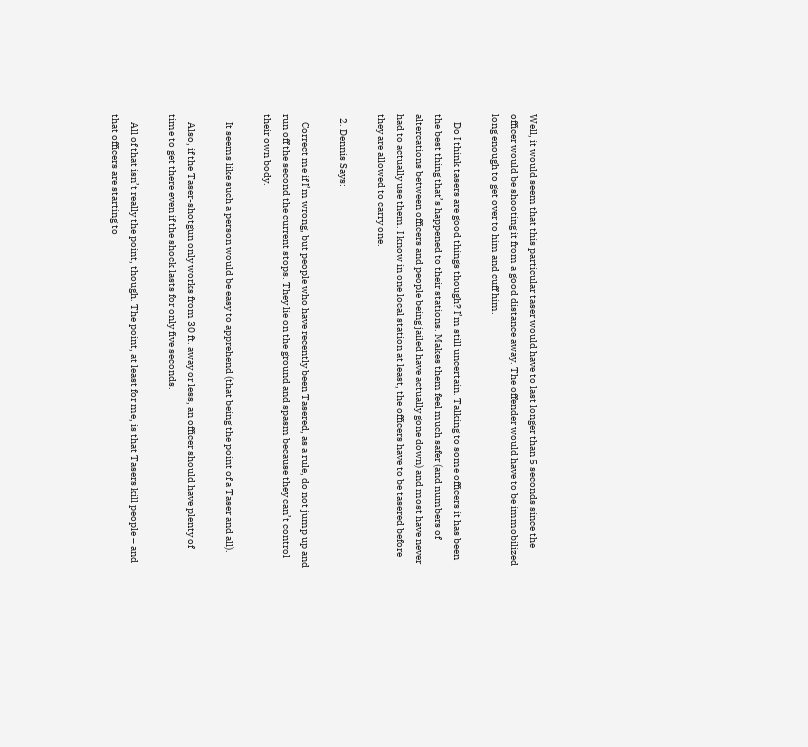Well, it would seem that this particular taser would have to last longer than 5 seconds since the officer would be shooting it from a good distance away. The offender would have to be immobilized long enough to get over to him and cuff him.

    Do I think tasers are good things though? I’m still uncertain. Talking to some officers it has been the best thing that’s happened to their stations. Makes them feel much safer (and numbers of altercations between officers and people being jailed have actually gone down) and most have never had to actually use them. I know in one local station at least, the officers have to be tasered before they are allowed to carry one.

  2. Dennis Says:

    Correct me if I’m wrong, but people who have recently been Tasered, as a rule, do not jump up and run off the second the current stops. They lie on the ground and spasm because they can’t control their own body.

    It seems like such a person would be easy to apprehend (that being the point of a Taser and all).

    Also, if the Taser-shotgun only works from 30 ft. away or less, an officer should have plenty of time to get there even if the shock lasts for only five seconds.

    All of that isn’t really the point, though. The point, at least for me, is that Tasers kill people – and that officers are starting to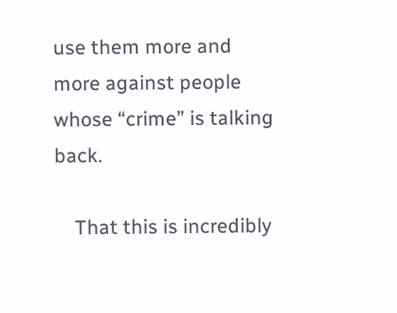use them more and more against people whose “crime” is talking back.

    That this is incredibly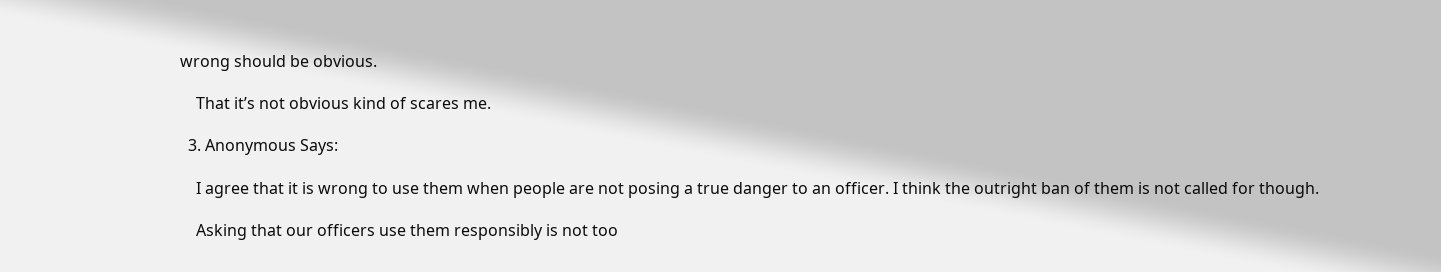wrong should be obvious.

    That it’s not obvious kind of scares me.

  3. Anonymous Says:

    I agree that it is wrong to use them when people are not posing a true danger to an officer. I think the outright ban of them is not called for though.

    Asking that our officers use them responsibly is not too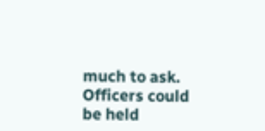much to ask. Officers could be held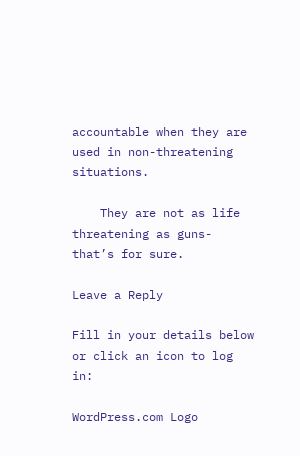accountable when they are used in non-threatening situations.

    They are not as life threatening as guns- that’s for sure.

Leave a Reply

Fill in your details below or click an icon to log in:

WordPress.com Logo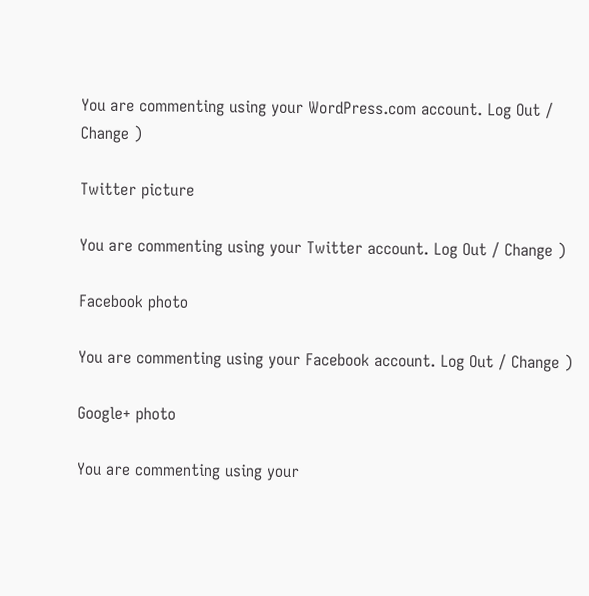You are commenting using your WordPress.com account. Log Out / Change )

Twitter picture

You are commenting using your Twitter account. Log Out / Change )

Facebook photo

You are commenting using your Facebook account. Log Out / Change )

Google+ photo

You are commenting using your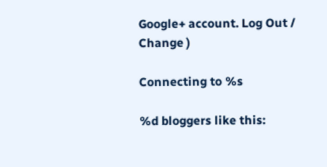Google+ account. Log Out / Change )

Connecting to %s

%d bloggers like this: